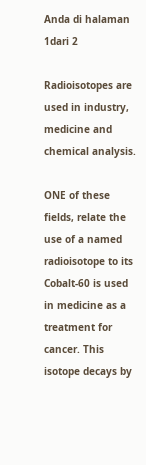Anda di halaman 1dari 2

Radioisotopes are used in industry, medicine and chemical analysis.

ONE of these fields, relate the use of a named radioisotope to its
Cobalt-60 is used in medicine as a treatment for cancer. This isotope decays by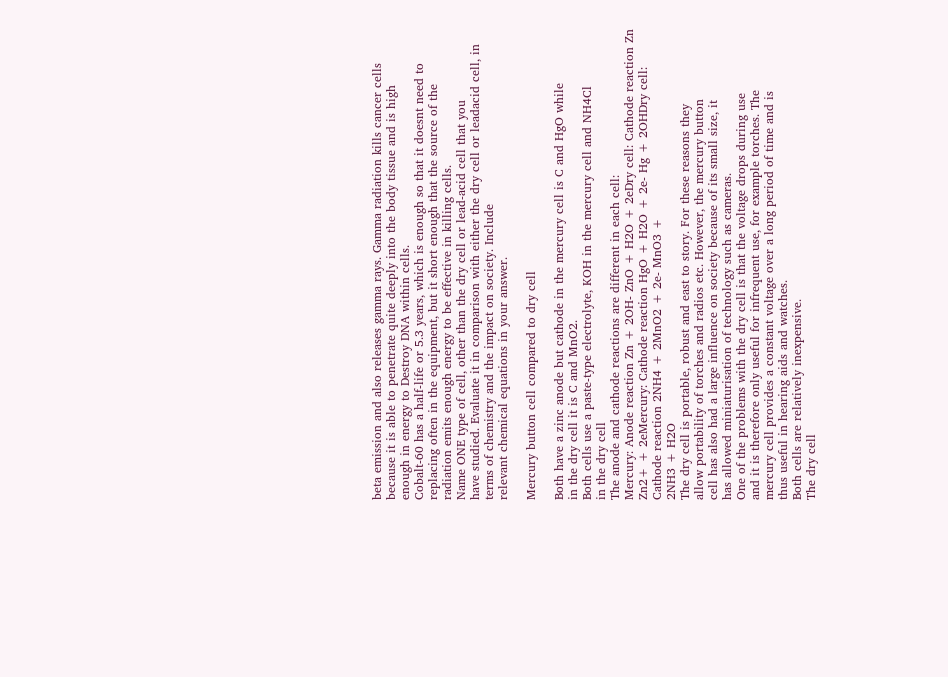beta emission and also releases gamma rays. Gamma radiation kills cancer cells
because it is able to penetrate quite deeply into the body tissue and is high
enough in energy to Destroy DNA within cells.
Cobalt-60 has a half-life or 5.3 years, which is enough so that it doesnt need to
replacing often in the equipment, but it short enough that the source of the
radiation emits enough energy to be effective in killing cells.
Name ONE type of cell, other than the dry cell or lead-acid cell that you
have studied. Evaluate it in comparison with either the dry cell or leadacid cell, in terms of chemistry and the impact on society. Include
relevant chemical equations in your answer.

Mercury button cell compared to dry cell

Both have a zinc anode but cathode in the mercury cell is C and HgO while
in the dry cell it is C and MnO2.
Both cells use a paste-type electrolyte, KOH in the mercury cell and NH4Cl
in the dry cell
The anode and cathode reactions are different in each cell:
Mercury: Anode reaction Zn + 2OH- ZnO + H2O + 2eDry cell: Cathode reaction Zn Zn2+ + 2eMercury: Cathode reaction HgO + H2O + 2e- Hg + 2OHDry cell: Cathode reaction 2NH4 + 2MnO2 + 2e- MnO3 +
2NH3 + H2O
The dry cell is portable, robust and east to story. For these reasons they
allow portability of torches and radios etc. However, the mercury button
cell has also had a large influence on society because of its small size, it
has allowed miniaturisation of technology such as cameras.
One of the problems with the dry cell is that the voltage drops during use
and it is therefore only useful for infrequent use, for example torches. The
mercury cell provides a constant voltage over a long period of time and is
thus useful in hearing aids and watches.
Both cells are relatively inexpensive.
The dry cell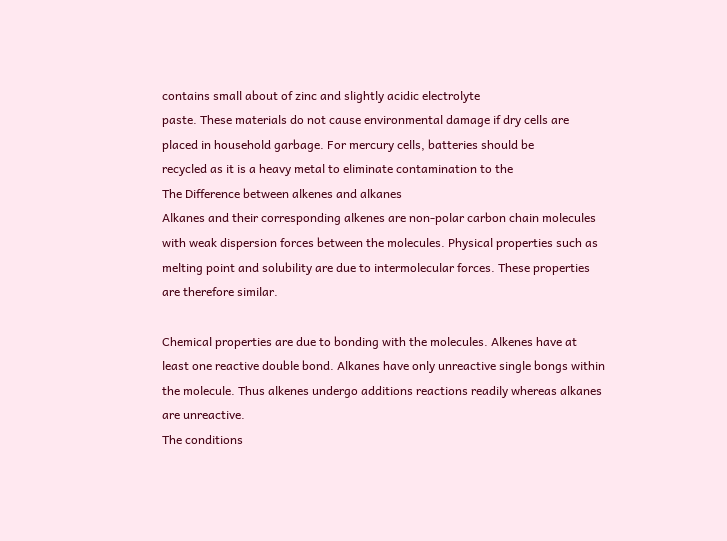contains small about of zinc and slightly acidic electrolyte
paste. These materials do not cause environmental damage if dry cells are
placed in household garbage. For mercury cells, batteries should be
recycled as it is a heavy metal to eliminate contamination to the
The Difference between alkenes and alkanes
Alkanes and their corresponding alkenes are non-polar carbon chain molecules
with weak dispersion forces between the molecules. Physical properties such as
melting point and solubility are due to intermolecular forces. These properties
are therefore similar.

Chemical properties are due to bonding with the molecules. Alkenes have at
least one reactive double bond. Alkanes have only unreactive single bongs within
the molecule. Thus alkenes undergo additions reactions readily whereas alkanes
are unreactive.
The conditions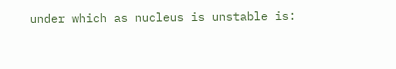under which as nucleus is unstable is: